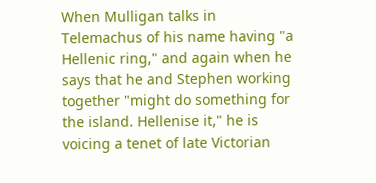When Mulligan talks in Telemachus of his name having "a Hellenic ring," and again when he says that he and Stephen working together "might do something for the island. Hellenise it," he is voicing a tenet of late Victorian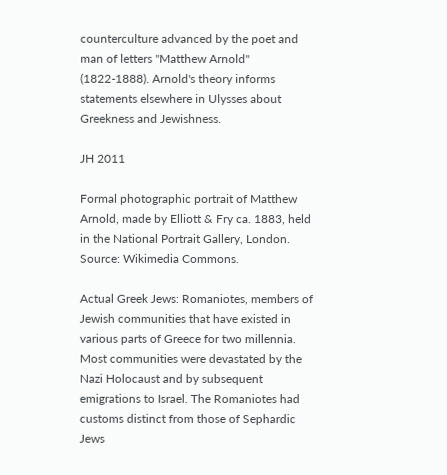counterculture advanced by the poet and man of letters "Matthew Arnold" (1822-1888). Arnold's theory informs statements elsewhere in Ulysses about Greekness and Jewishness.

JH 2011

Formal photographic portrait of Matthew Arnold, made by Elliott & Fry ca. 1883, held in the National Portrait Gallery, London. Source: Wikimedia Commons.

Actual Greek Jews: Romaniotes, members of Jewish communities that have existed in various parts of Greece for two millennia. Most communities were devastated by the Nazi Holocaust and by subsequent emigrations to Israel. The Romaniotes had customs distinct from those of Sephardic Jews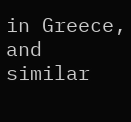in Greece, and similar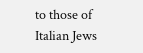to those of Italian Jews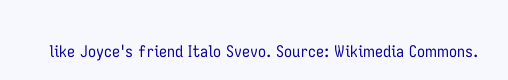like Joyce's friend Italo Svevo. Source: Wikimedia Commons.